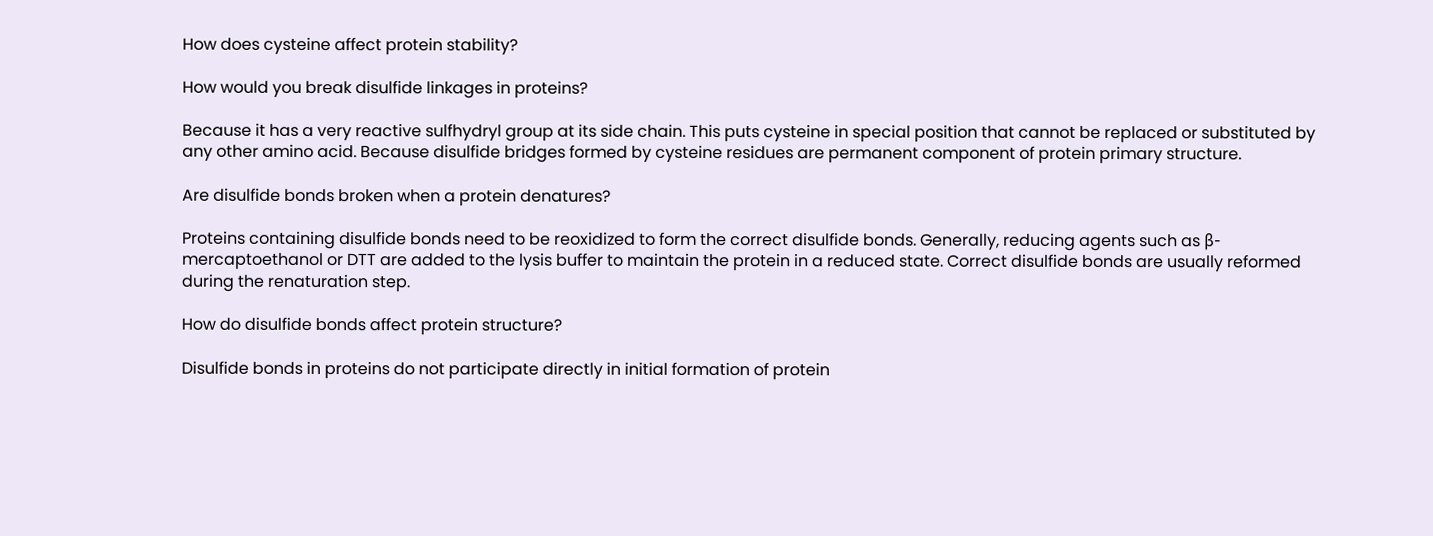How does cysteine affect protein stability?

How would you break disulfide linkages in proteins?

Because it has a very reactive sulfhydryl group at its side chain. This puts cysteine in special position that cannot be replaced or substituted by any other amino acid. Because disulfide bridges formed by cysteine residues are permanent component of protein primary structure.

Are disulfide bonds broken when a protein denatures?

Proteins containing disulfide bonds need to be reoxidized to form the correct disulfide bonds. Generally, reducing agents such as β-mercaptoethanol or DTT are added to the lysis buffer to maintain the protein in a reduced state. Correct disulfide bonds are usually reformed during the renaturation step.

How do disulfide bonds affect protein structure?

Disulfide bonds in proteins do not participate directly in initial formation of protein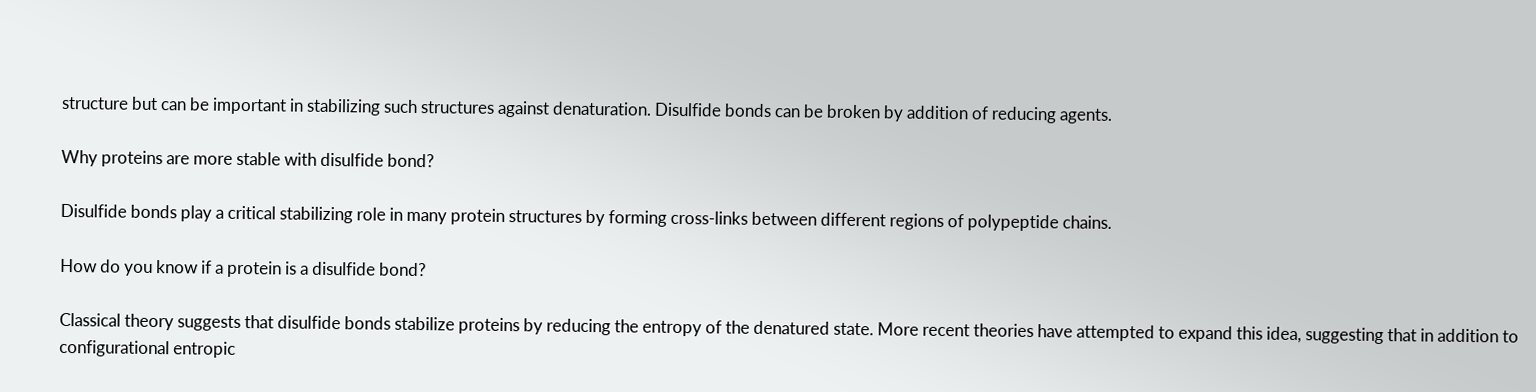structure but can be important in stabilizing such structures against denaturation. Disulfide bonds can be broken by addition of reducing agents.

Why proteins are more stable with disulfide bond?

Disulfide bonds play a critical stabilizing role in many protein structures by forming cross-links between different regions of polypeptide chains.

How do you know if a protein is a disulfide bond?

Classical theory suggests that disulfide bonds stabilize proteins by reducing the entropy of the denatured state. More recent theories have attempted to expand this idea, suggesting that in addition to configurational entropic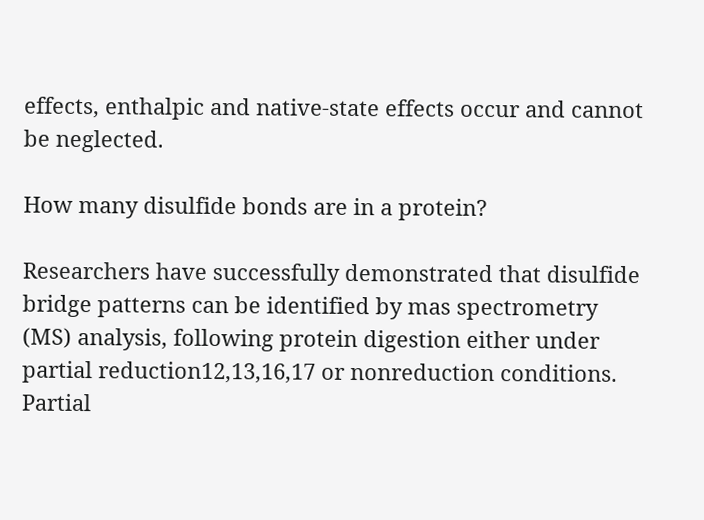effects, enthalpic and native-state effects occur and cannot be neglected.

How many disulfide bonds are in a protein?

Researchers have successfully demonstrated that disulfide bridge patterns can be identified by mas spectrometry (MS) analysis, following protein digestion either under partial reduction12,13,16,17 or nonreduction conditions. Partial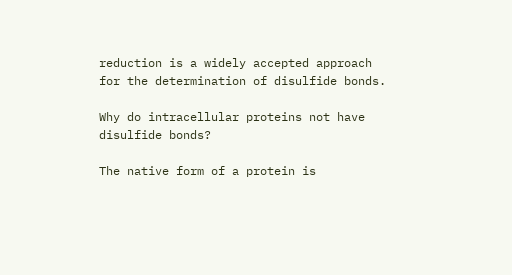reduction is a widely accepted approach for the determination of disulfide bonds.

Why do intracellular proteins not have disulfide bonds?

The native form of a protein is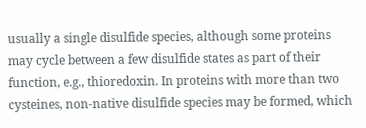usually a single disulfide species, although some proteins may cycle between a few disulfide states as part of their function, e.g., thioredoxin. In proteins with more than two cysteines, non-native disulfide species may be formed, which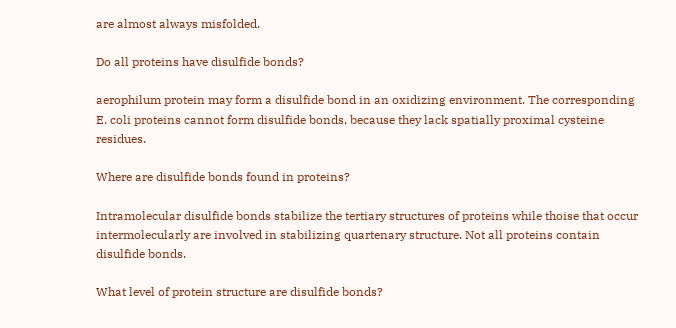are almost always misfolded.

Do all proteins have disulfide bonds?

aerophilum protein may form a disulfide bond in an oxidizing environment. The corresponding E. coli proteins cannot form disulfide bonds, because they lack spatially proximal cysteine residues.

Where are disulfide bonds found in proteins?

Intramolecular disulfide bonds stabilize the tertiary structures of proteins while thoise that occur intermolecularly are involved in stabilizing quartenary structure. Not all proteins contain disulfide bonds.

What level of protein structure are disulfide bonds?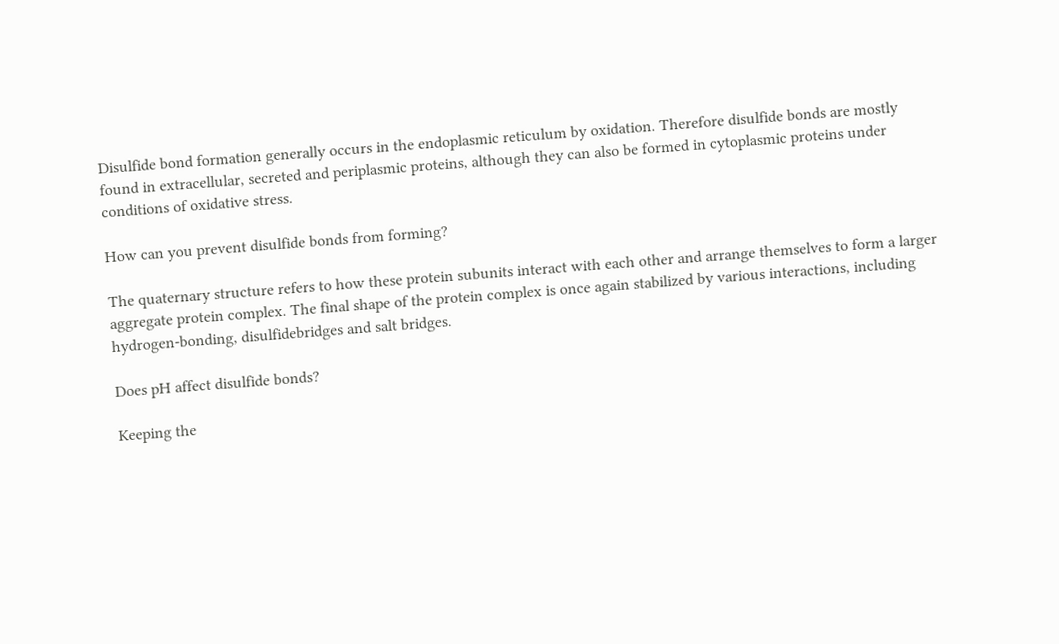Disulfide bond formation generally occurs in the endoplasmic reticulum by oxidation. Therefore disulfide bonds are mostly found in extracellular, secreted and periplasmic proteins, although they can also be formed in cytoplasmic proteins under conditions of oxidative stress.

How can you prevent disulfide bonds from forming?

The quaternary structure refers to how these protein subunits interact with each other and arrange themselves to form a larger aggregate protein complex. The final shape of the protein complex is once again stabilized by various interactions, including hydrogen-bonding, disulfidebridges and salt bridges.

Does pH affect disulfide bonds?

Keeping the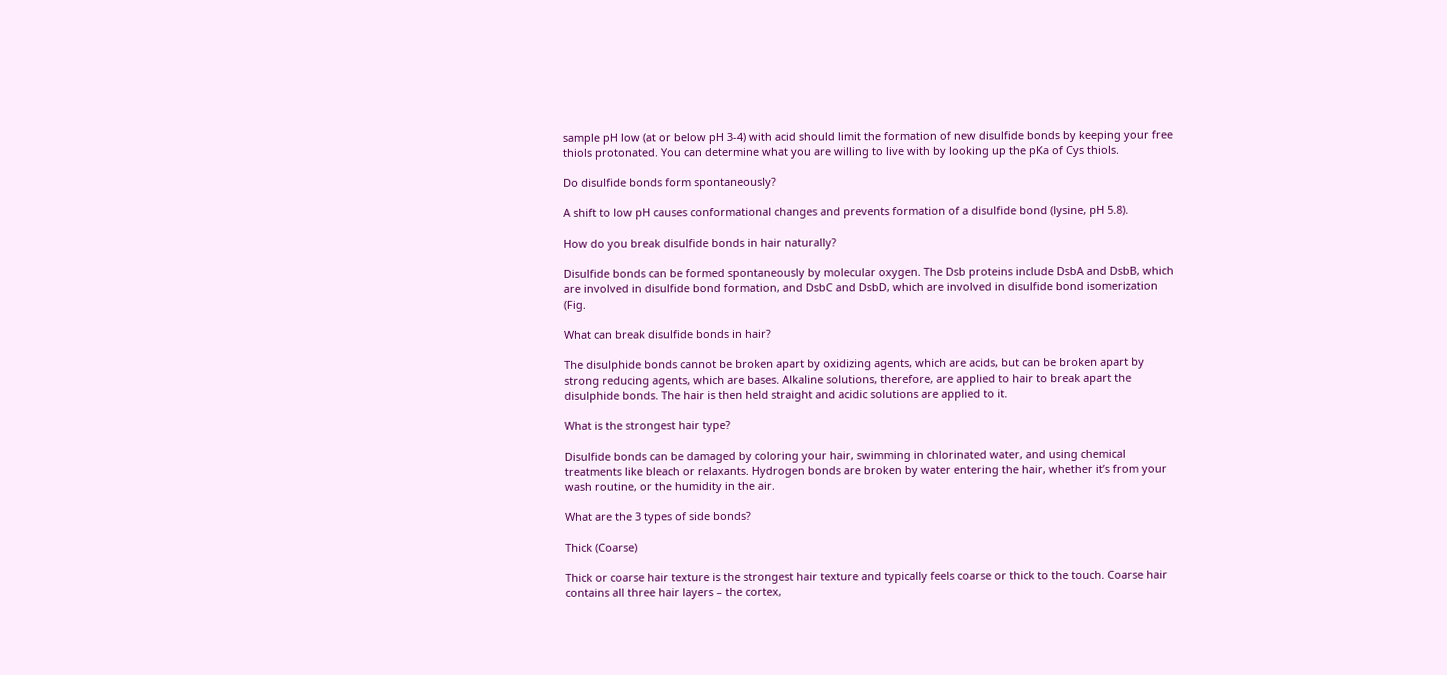sample pH low (at or below pH 3-4) with acid should limit the formation of new disulfide bonds by keeping your free thiols protonated. You can determine what you are willing to live with by looking up the pKa of Cys thiols.

Do disulfide bonds form spontaneously?

A shift to low pH causes conformational changes and prevents formation of a disulfide bond (lysine, pH 5.8).

How do you break disulfide bonds in hair naturally?

Disulfide bonds can be formed spontaneously by molecular oxygen. The Dsb proteins include DsbA and DsbB, which are involved in disulfide bond formation, and DsbC and DsbD, which are involved in disulfide bond isomerization (Fig.

What can break disulfide bonds in hair?

The disulphide bonds cannot be broken apart by oxidizing agents, which are acids, but can be broken apart by strong reducing agents, which are bases. Alkaline solutions, therefore, are applied to hair to break apart the disulphide bonds. The hair is then held straight and acidic solutions are applied to it.

What is the strongest hair type?

Disulfide bonds can be damaged by coloring your hair, swimming in chlorinated water, and using chemical treatments like bleach or relaxants. Hydrogen bonds are broken by water entering the hair, whether it’s from your wash routine, or the humidity in the air.

What are the 3 types of side bonds?

Thick (Coarse)

Thick or coarse hair texture is the strongest hair texture and typically feels coarse or thick to the touch. Coarse hair contains all three hair layers – the cortex,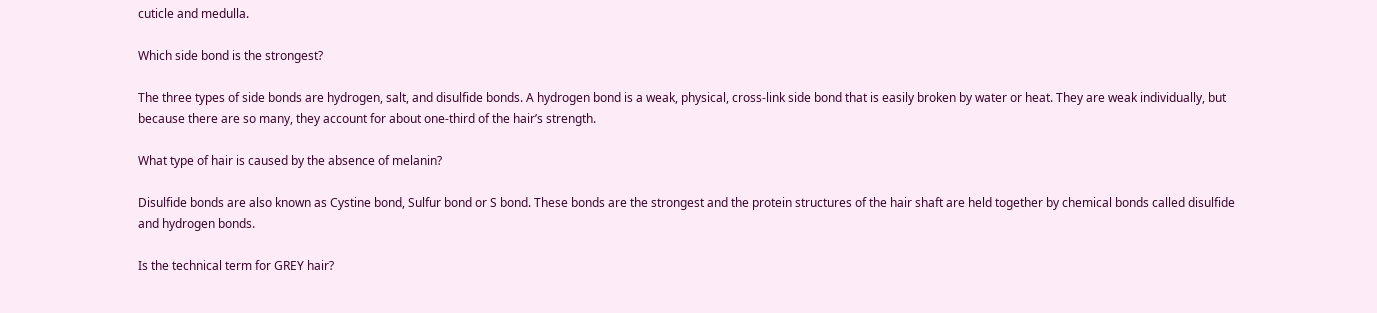cuticle and medulla.

Which side bond is the strongest?

The three types of side bonds are hydrogen, salt, and disulfide bonds. A hydrogen bond is a weak, physical, cross-link side bond that is easily broken by water or heat. They are weak individually, but because there are so many, they account for about one-third of the hair’s strength.

What type of hair is caused by the absence of melanin?

Disulfide bonds are also known as Cystine bond, Sulfur bond or S bond. These bonds are the strongest and the protein structures of the hair shaft are held together by chemical bonds called disulfide and hydrogen bonds.

Is the technical term for GREY hair?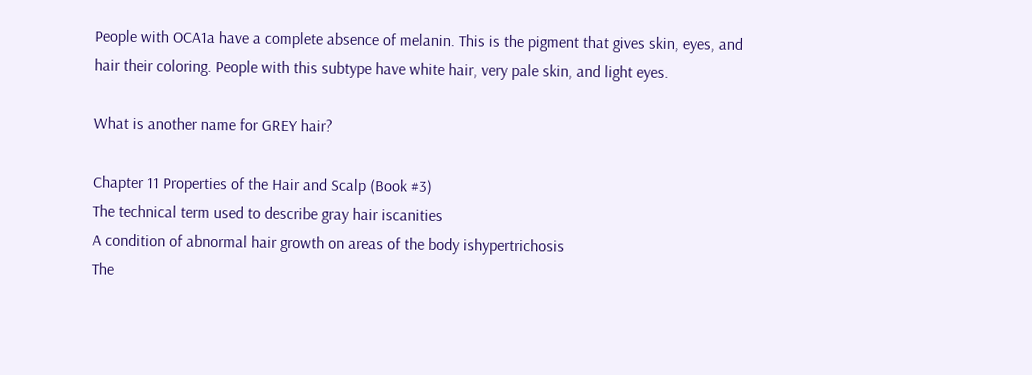People with OCA1a have a complete absence of melanin. This is the pigment that gives skin, eyes, and hair their coloring. People with this subtype have white hair, very pale skin, and light eyes.

What is another name for GREY hair?

Chapter 11 Properties of the Hair and Scalp (Book #3)
The technical term used to describe gray hair iscanities
A condition of abnormal hair growth on areas of the body ishypertrichosis
The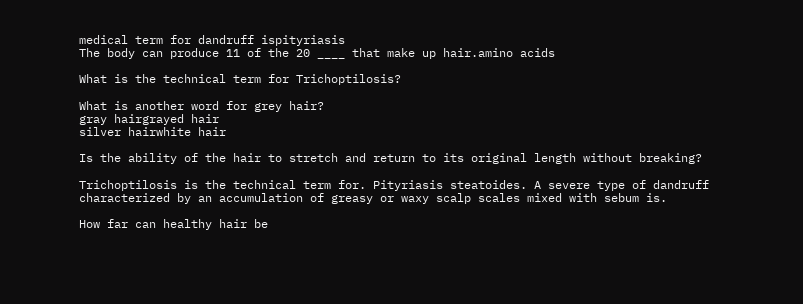medical term for dandruff ispityriasis
The body can produce 11 of the 20 ____ that make up hair.amino acids

What is the technical term for Trichoptilosis?

What is another word for grey hair?
gray hairgrayed hair
silver hairwhite hair

Is the ability of the hair to stretch and return to its original length without breaking?

Trichoptilosis is the technical term for. Pityriasis steatoides. A severe type of dandruff characterized by an accumulation of greasy or waxy scalp scales mixed with sebum is.

How far can healthy hair be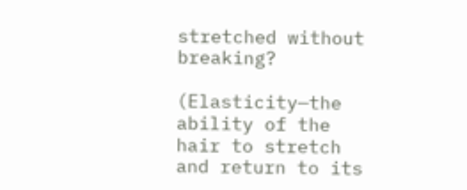stretched without breaking?

(Elasticity—the ability of the hair to stretch and return to its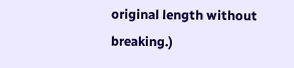original length without breaking.)